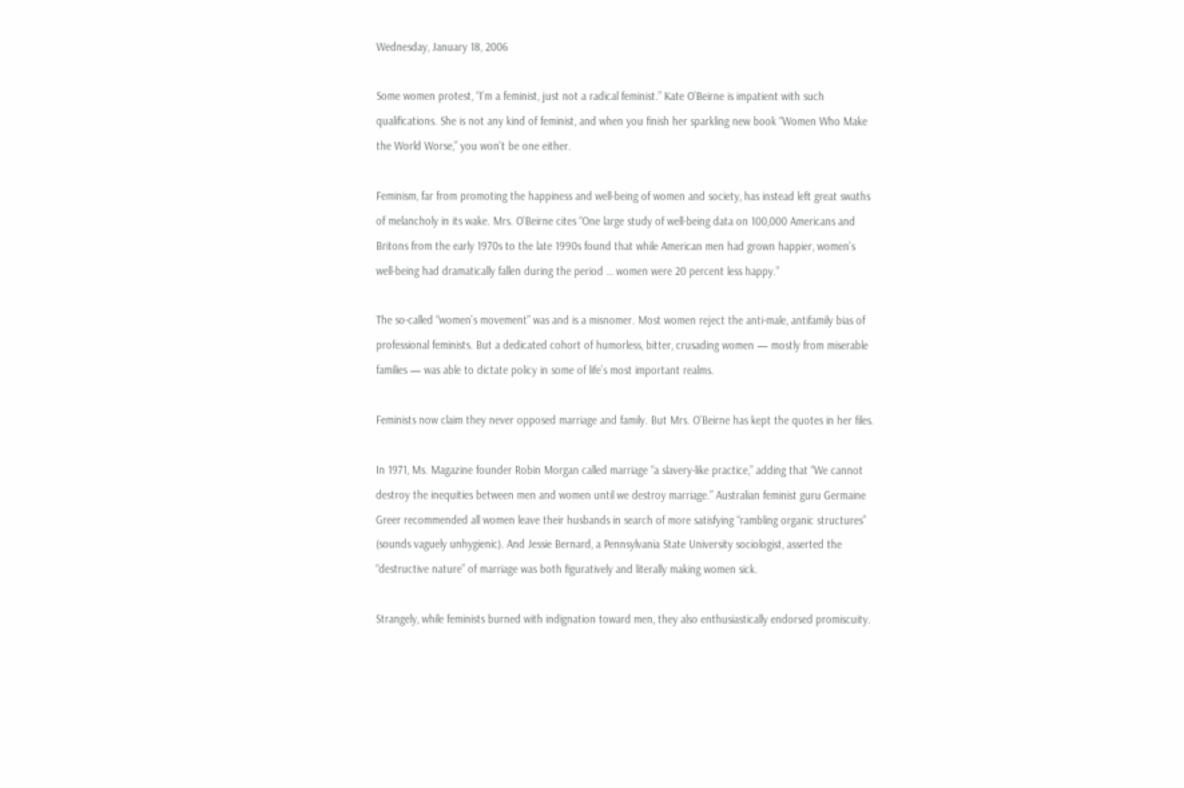Wednesday, January 18, 2006

Some women protest, “I’m a feminist, just not a radical feminist.” Kate O’Beirne is impatient with such qualifications. She is not any kind of feminist, and when you finish her sparkling new book “Women Who Make the World Worse,” you won’t be one either.

Feminism, far from promoting the happiness and well-being of women and society, has instead left great swaths of melancholy in its wake. Mrs. O’Beirne cites “One large study of well-being data on 100,000 Americans and Britons from the early 1970s to the late 1990s found that while American men had grown happier, women’s well-being had dramatically fallen during the period … women were 20 percent less happy.”

The so-called “women’s movement” was and is a misnomer. Most women reject the anti-male, antifamily bias of professional feminists. But a dedicated cohort of humorless, bitter, crusading women — mostly from miserable families — was able to dictate policy in some of life’s most important realms.

Feminists now claim they never opposed marriage and family. But Mrs. O’Beirne has kept the quotes in her files.

In 1971, Ms. Magazine founder Robin Morgan called marriage “a slavery-like practice,” adding that “We cannot destroy the inequities between men and women until we destroy marriage.” Australian feminist guru Germaine Greer recommended all women leave their husbands in search of more satisfying “rambling organic structures” (sounds vaguely unhygienic). And Jessie Bernard, a Pennsylvania State University sociologist, asserted the “destructive nature” of marriage was both figuratively and literally making women sick.

Strangely, while feminists burned with indignation toward men, they also enthusiastically endorsed promiscuity.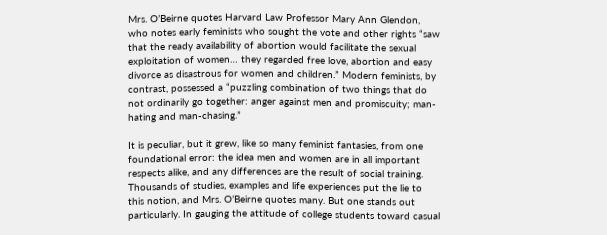Mrs. O’Beirne quotes Harvard Law Professor Mary Ann Glendon, who notes early feminists who sought the vote and other rights “saw that the ready availability of abortion would facilitate the sexual exploitation of women… they regarded free love, abortion and easy divorce as disastrous for women and children.” Modern feminists, by contrast, possessed a “puzzling combination of two things that do not ordinarily go together: anger against men and promiscuity; man-hating and man-chasing.”

It is peculiar, but it grew, like so many feminist fantasies, from one foundational error: the idea men and women are in all important respects alike, and any differences are the result of social training. Thousands of studies, examples and life experiences put the lie to this notion, and Mrs. O’Beirne quotes many. But one stands out particularly. In gauging the attitude of college students toward casual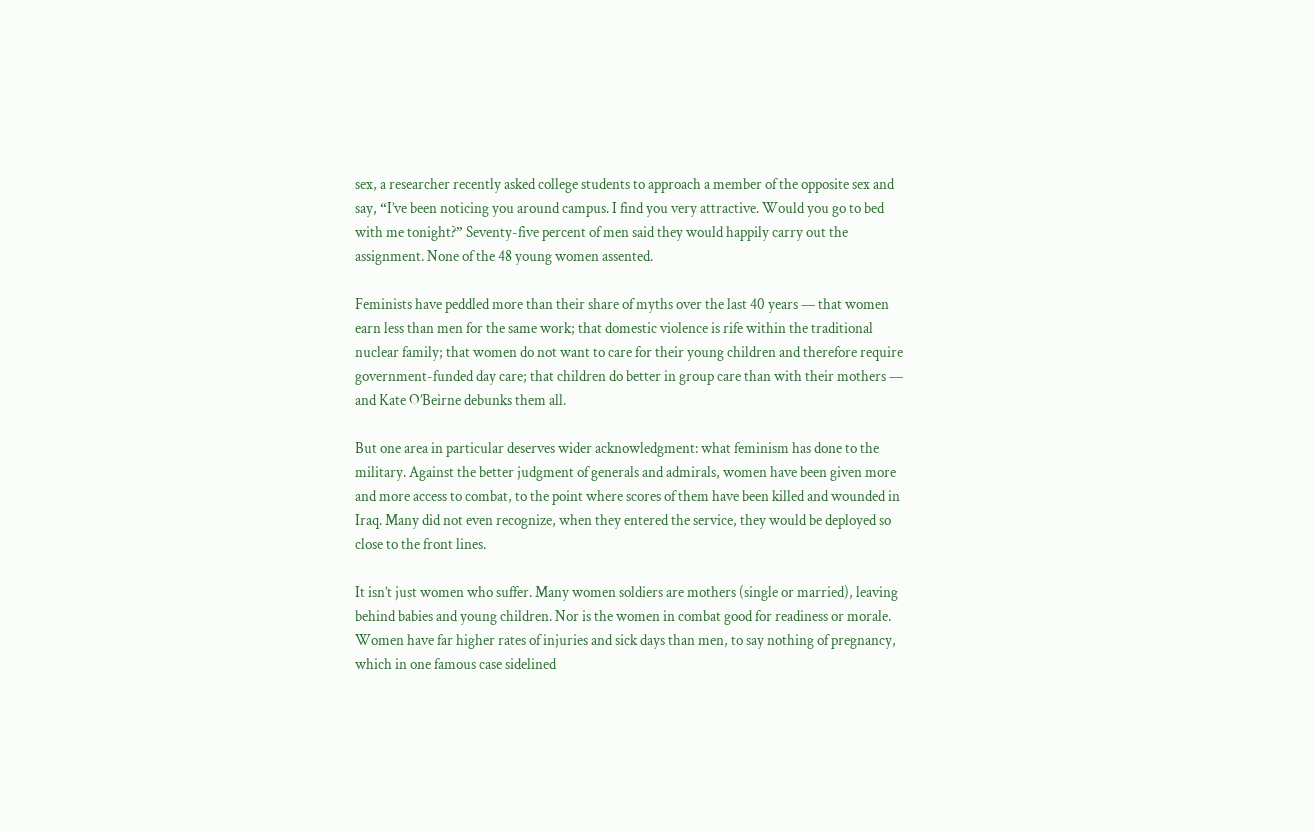sex, a researcher recently asked college students to approach a member of the opposite sex and say, “I’ve been noticing you around campus. I find you very attractive. Would you go to bed with me tonight?” Seventy-five percent of men said they would happily carry out the assignment. None of the 48 young women assented.

Feminists have peddled more than their share of myths over the last 40 years — that women earn less than men for the same work; that domestic violence is rife within the traditional nuclear family; that women do not want to care for their young children and therefore require government-funded day care; that children do better in group care than with their mothers — and Kate O’Beirne debunks them all.

But one area in particular deserves wider acknowledgment: what feminism has done to the military. Against the better judgment of generals and admirals, women have been given more and more access to combat, to the point where scores of them have been killed and wounded in Iraq. Many did not even recognize, when they entered the service, they would be deployed so close to the front lines.

It isn’t just women who suffer. Many women soldiers are mothers (single or married), leaving behind babies and young children. Nor is the women in combat good for readiness or morale. Women have far higher rates of injuries and sick days than men, to say nothing of pregnancy, which in one famous case sidelined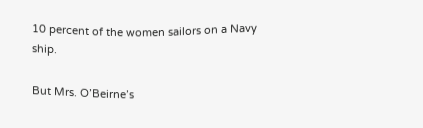10 percent of the women sailors on a Navy ship.

But Mrs. O’Beirne’s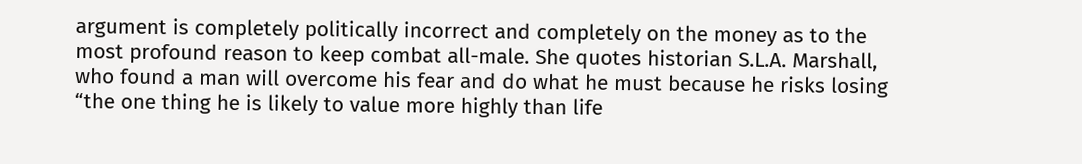argument is completely politically incorrect and completely on the money as to the most profound reason to keep combat all-male. She quotes historian S.L.A. Marshall, who found a man will overcome his fear and do what he must because he risks losing “the one thing he is likely to value more highly than life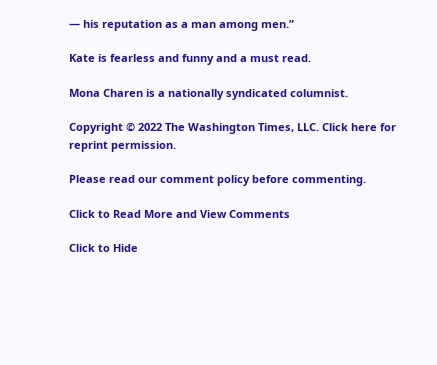— his reputation as a man among men.”

Kate is fearless and funny and a must read.

Mona Charen is a nationally syndicated columnist.

Copyright © 2022 The Washington Times, LLC. Click here for reprint permission.

Please read our comment policy before commenting.

Click to Read More and View Comments

Click to Hide